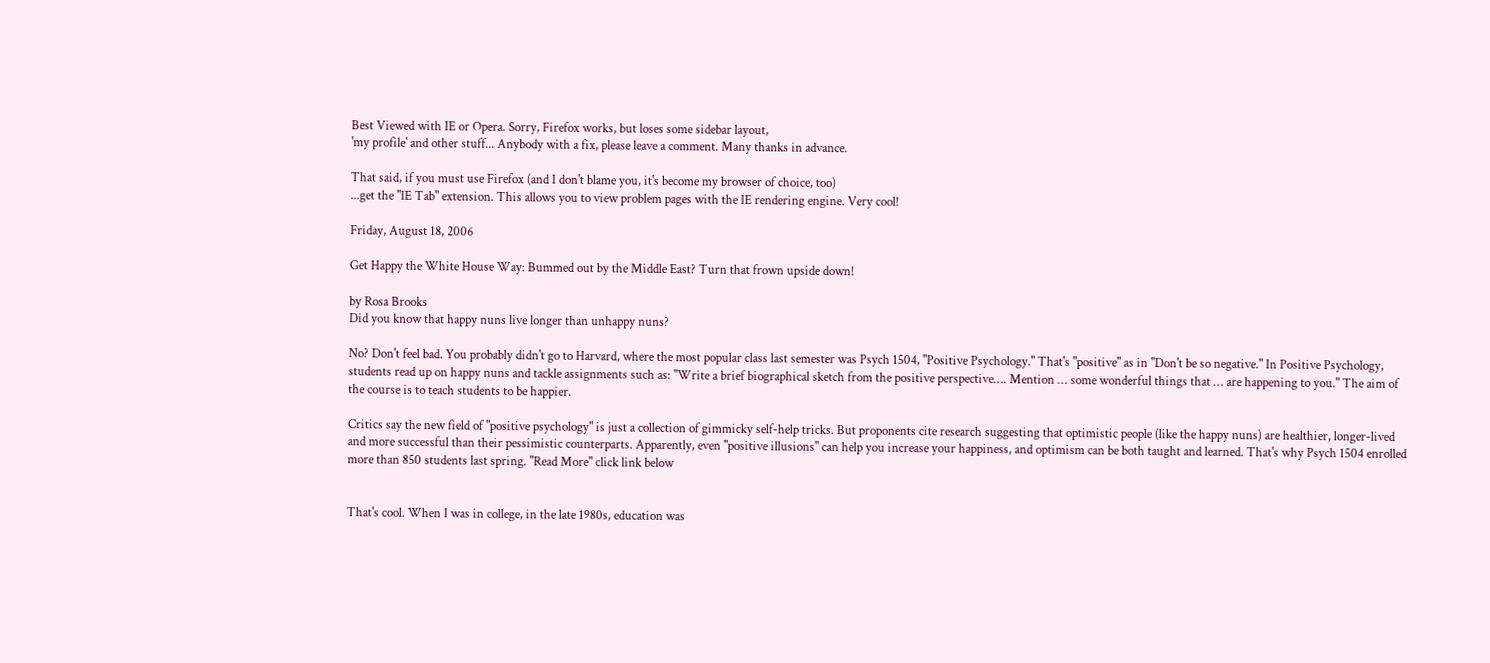Best Viewed with IE or Opera. Sorry, Firefox works, but loses some sidebar layout,
'my profile' and other stuff... Anybody with a fix, please leave a comment. Many thanks in advance.

That said, if you must use Firefox (and I don't blame you, it's become my browser of choice, too)
...get the "IE Tab" extension. This allows you to view problem pages with the IE rendering engine. Very cool!

Friday, August 18, 2006

Get Happy the White House Way: Bummed out by the Middle East? Turn that frown upside down!

by Rosa Brooks
Did you know that happy nuns live longer than unhappy nuns?

No? Don't feel bad. You probably didn't go to Harvard, where the most popular class last semester was Psych 1504, "Positive Psychology." That's "positive" as in "Don't be so negative." In Positive Psychology, students read up on happy nuns and tackle assignments such as: "Write a brief biographical sketch from the positive perspective…. Mention … some wonderful things that … are happening to you." The aim of the course is to teach students to be happier.

Critics say the new field of "positive psychology" is just a collection of gimmicky self-help tricks. But proponents cite research suggesting that optimistic people (like the happy nuns) are healthier, longer-lived and more successful than their pessimistic counterparts. Apparently, even "positive illusions" can help you increase your happiness, and optimism can be both taught and learned. That's why Psych 1504 enrolled more than 850 students last spring. "Read More" click link below


That's cool. When I was in college, in the late 1980s, education was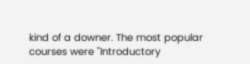kind of a downer. The most popular courses were "Introductory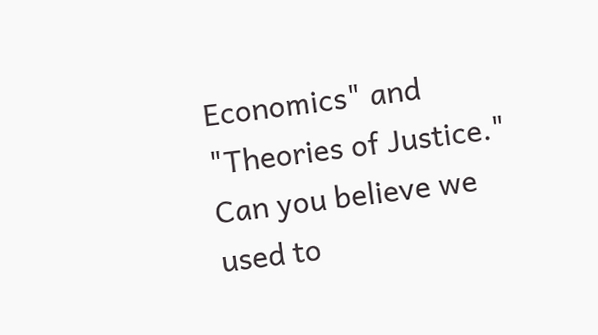Economics" and "Theories of Justice." Can you believe we used to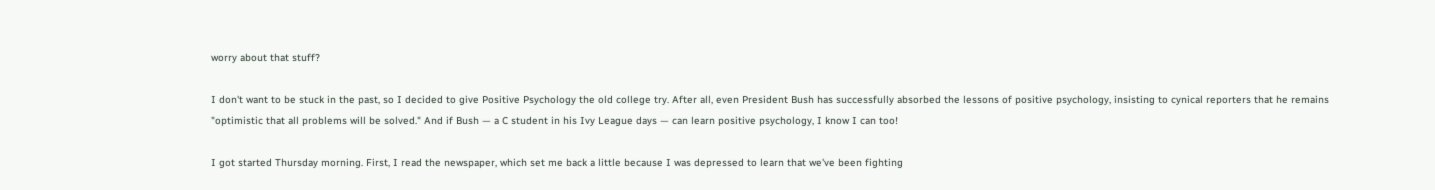worry about that stuff?

I don't want to be stuck in the past, so I decided to give Positive Psychology the old college try. After all, even President Bush has successfully absorbed the lessons of positive psychology, insisting to cynical reporters that he remains "optimistic that all problems will be solved." And if Bush — a C student in his Ivy League days — can learn positive psychology, I know I can too!

I got started Thursday morning. First, I read the newspaper, which set me back a little because I was depressed to learn that we've been fighting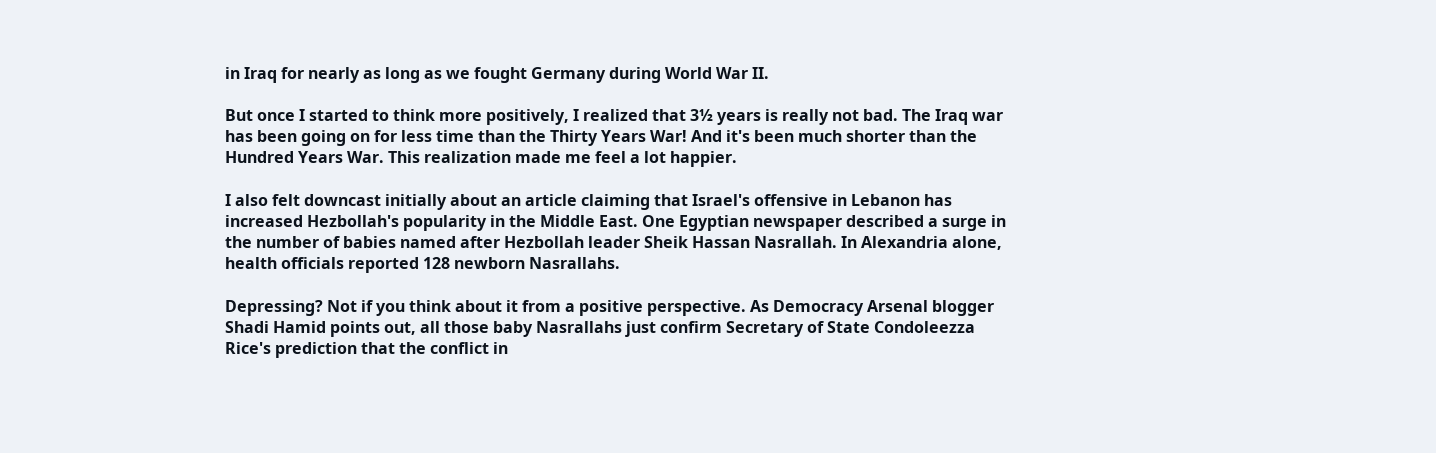in Iraq for nearly as long as we fought Germany during World War II.

But once I started to think more positively, I realized that 3½ years is really not bad. The Iraq war has been going on for less time than the Thirty Years War! And it's been much shorter than the Hundred Years War. This realization made me feel a lot happier.

I also felt downcast initially about an article claiming that Israel's offensive in Lebanon has increased Hezbollah's popularity in the Middle East. One Egyptian newspaper described a surge in the number of babies named after Hezbollah leader Sheik Hassan Nasrallah. In Alexandria alone, health officials reported 128 newborn Nasrallahs.

Depressing? Not if you think about it from a positive perspective. As Democracy Arsenal blogger Shadi Hamid points out, all those baby Nasrallahs just confirm Secretary of State Condoleezza Rice's prediction that the conflict in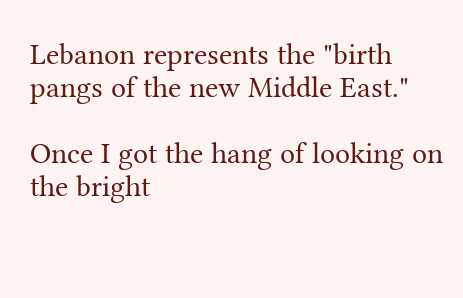Lebanon represents the "birth pangs of the new Middle East."

Once I got the hang of looking on the bright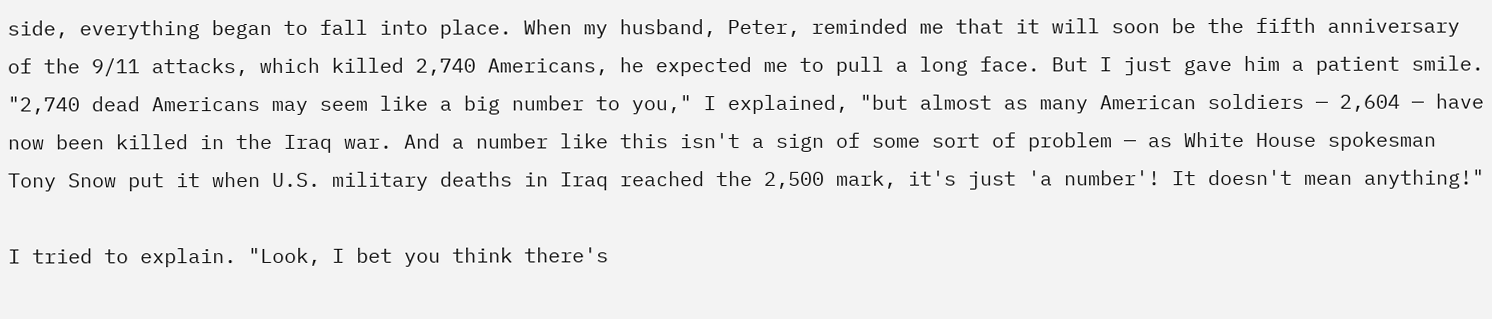side, everything began to fall into place. When my husband, Peter, reminded me that it will soon be the fifth anniversary of the 9/11 attacks, which killed 2,740 Americans, he expected me to pull a long face. But I just gave him a patient smile. "2,740 dead Americans may seem like a big number to you," I explained, "but almost as many American soldiers — 2,604 — have now been killed in the Iraq war. And a number like this isn't a sign of some sort of problem — as White House spokesman Tony Snow put it when U.S. military deaths in Iraq reached the 2,500 mark, it's just 'a number'! It doesn't mean anything!"

I tried to explain. "Look, I bet you think there's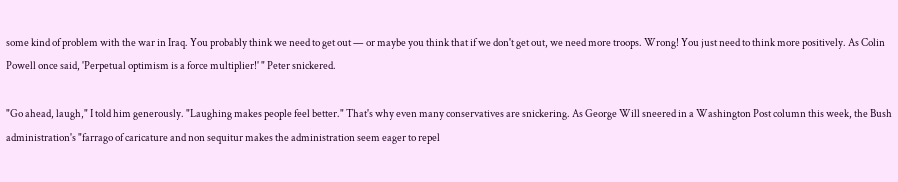some kind of problem with the war in Iraq. You probably think we need to get out — or maybe you think that if we don't get out, we need more troops. Wrong! You just need to think more positively. As Colin Powell once said, 'Perpetual optimism is a force multiplier!' " Peter snickered.

"Go ahead, laugh," I told him generously. "Laughing makes people feel better." That's why even many conservatives are snickering. As George Will sneered in a Washington Post column this week, the Bush administration's "farrago of caricature and non sequitur makes the administration seem eager to repel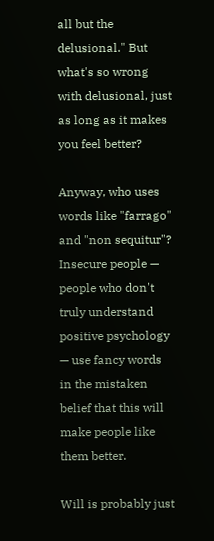all but the delusional." But what's so wrong with delusional, just as long as it makes you feel better?

Anyway, who uses words like "farrago" and "non sequitur"? Insecure people — people who don't truly understand positive psychology — use fancy words in the mistaken belief that this will make people like them better.

Will is probably just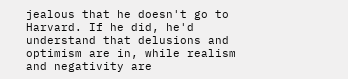jealous that he doesn't go to Harvard. If he did, he'd understand that delusions and optimism are in, while realism and negativity are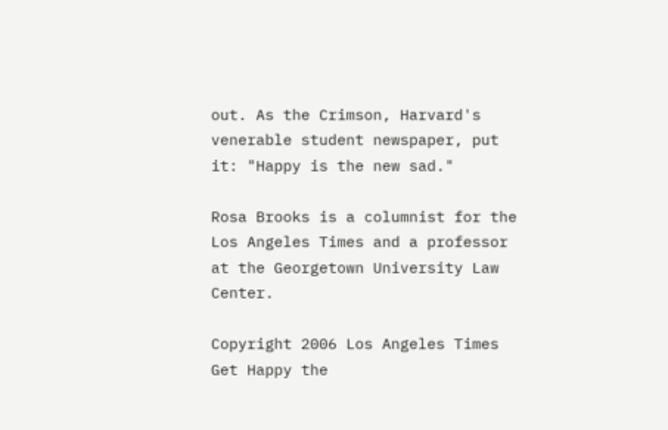out. As the Crimson, Harvard's venerable student newspaper, put it: "Happy is the new sad."

Rosa Brooks is a columnist for the Los Angeles Times and a professor at the Georgetown University Law Center.

Copyright 2006 Los Angeles Times
Get Happy the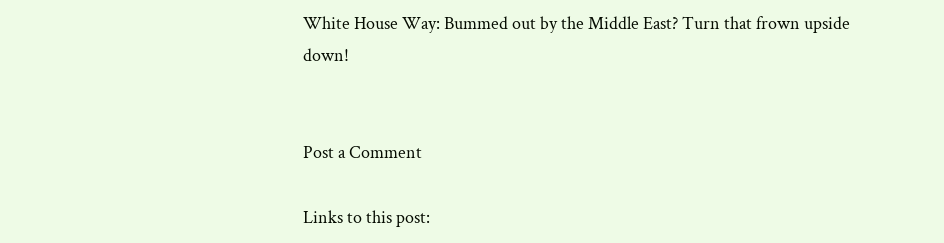White House Way: Bummed out by the Middle East? Turn that frown upside down!


Post a Comment

Links to this post: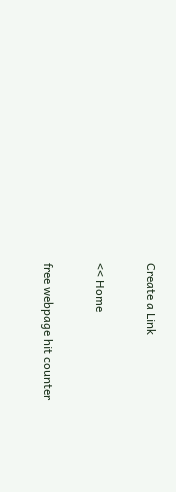Create a Link

<< Home

free webpage hit counter